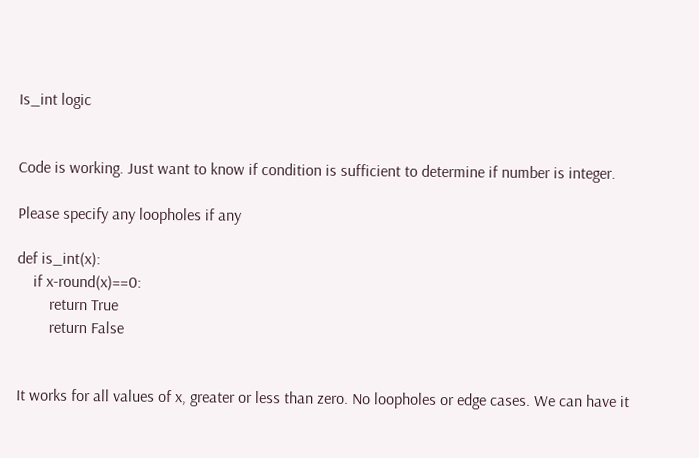Is_int logic


Code is working. Just want to know if condition is sufficient to determine if number is integer.

Please specify any loopholes if any

def is_int(x):
    if x-round(x)==0:
        return True
        return False


It works for all values of x, greater or less than zero. No loopholes or edge cases. We can have it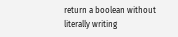return a boolean without literally writing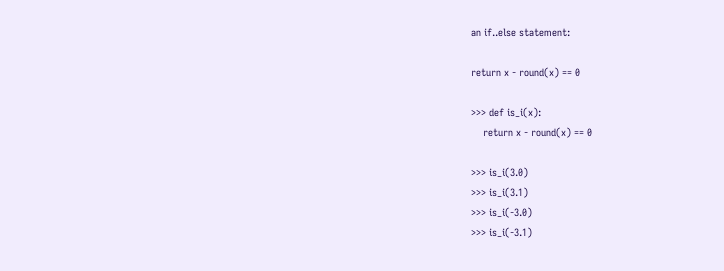an if..else statement:

return x - round(x) == 0

>>> def is_i(x):
    return x - round(x) == 0

>>> is_i(3.0)
>>> is_i(3.1)
>>> is_i(-3.0)
>>> is_i(-3.1)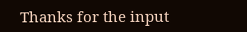Thanks for the input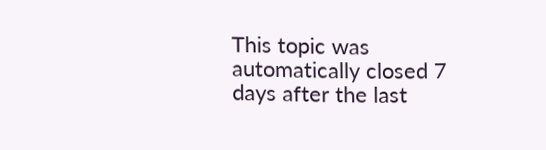This topic was automatically closed 7 days after the last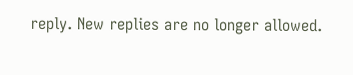reply. New replies are no longer allowed.